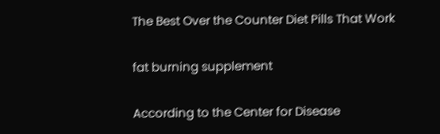The Best Over the Counter Diet Pills That Work

fat burning supplement

According to the Center for Disease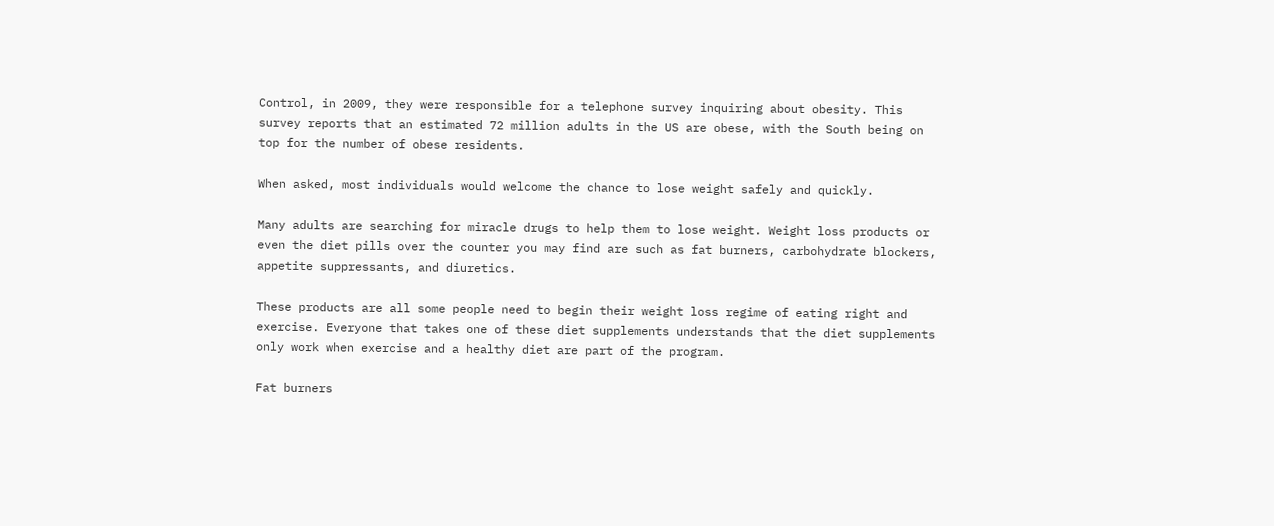Control, in 2009, they were responsible for a telephone survey inquiring about obesity. This survey reports that an estimated 72 million adults in the US are obese, with the South being on top for the number of obese residents.

When asked, most individuals would welcome the chance to lose weight safely and quickly.

Many adults are searching for miracle drugs to help them to lose weight. Weight loss products or even the diet pills over the counter you may find are such as fat burners, carbohydrate blockers, appetite suppressants, and diuretics.

These products are all some people need to begin their weight loss regime of eating right and exercise. Everyone that takes one of these diet supplements understands that the diet supplements only work when exercise and a healthy diet are part of the program.

Fat burners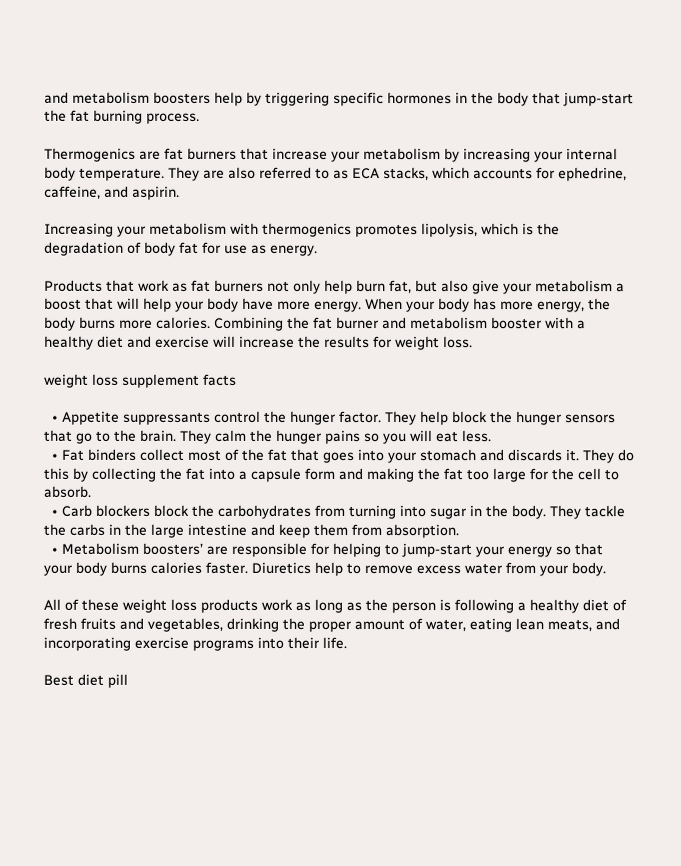and metabolism boosters help by triggering specific hormones in the body that jump-start the fat burning process.

Thermogenics are fat burners that increase your metabolism by increasing your internal body temperature. They are also referred to as ECA stacks, which accounts for ephedrine, caffeine, and aspirin.

Increasing your metabolism with thermogenics promotes lipolysis, which is the degradation of body fat for use as energy.

Products that work as fat burners not only help burn fat, but also give your metabolism a boost that will help your body have more energy. When your body has more energy, the body burns more calories. Combining the fat burner and metabolism booster with a healthy diet and exercise will increase the results for weight loss.

weight loss supplement facts

  • Appetite suppressants control the hunger factor. They help block the hunger sensors that go to the brain. They calm the hunger pains so you will eat less.
  • Fat binders collect most of the fat that goes into your stomach and discards it. They do this by collecting the fat into a capsule form and making the fat too large for the cell to absorb.
  • Carb blockers block the carbohydrates from turning into sugar in the body. They tackle the carbs in the large intestine and keep them from absorption.
  • Metabolism boosters’ are responsible for helping to jump-start your energy so that your body burns calories faster. Diuretics help to remove excess water from your body.

All of these weight loss products work as long as the person is following a healthy diet of fresh fruits and vegetables, drinking the proper amount of water, eating lean meats, and incorporating exercise programs into their life.

Best diet pill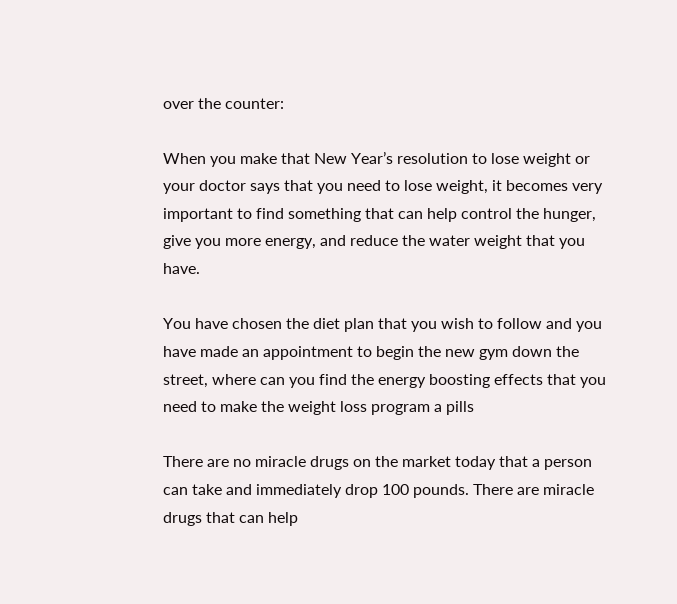over the counter:

When you make that New Year’s resolution to lose weight or your doctor says that you need to lose weight, it becomes very important to find something that can help control the hunger, give you more energy, and reduce the water weight that you have.

You have chosen the diet plan that you wish to follow and you have made an appointment to begin the new gym down the street, where can you find the energy boosting effects that you need to make the weight loss program a pills

There are no miracle drugs on the market today that a person can take and immediately drop 100 pounds. There are miracle drugs that can help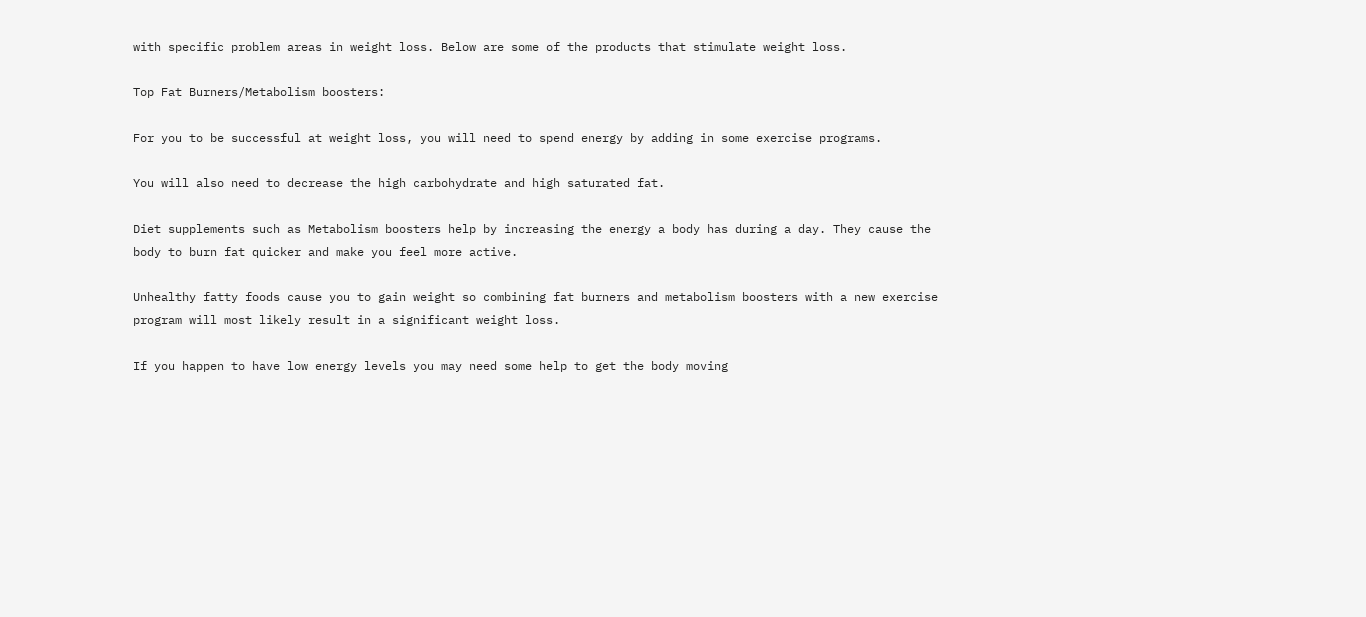with specific problem areas in weight loss. Below are some of the products that stimulate weight loss.

Top Fat Burners/Metabolism boosters:

For you to be successful at weight loss, you will need to spend energy by adding in some exercise programs.

You will also need to decrease the high carbohydrate and high saturated fat.

Diet supplements such as Metabolism boosters help by increasing the energy a body has during a day. They cause the body to burn fat quicker and make you feel more active.

Unhealthy fatty foods cause you to gain weight so combining fat burners and metabolism boosters with a new exercise program will most likely result in a significant weight loss.

If you happen to have low energy levels you may need some help to get the body moving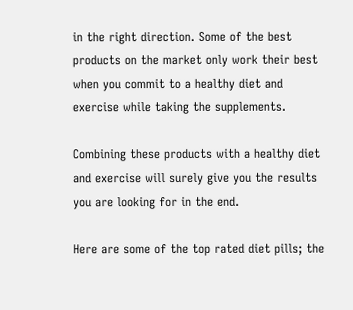in the right direction. Some of the best products on the market only work their best when you commit to a healthy diet and exercise while taking the supplements.

Combining these products with a healthy diet and exercise will surely give you the results you are looking for in the end.

Here are some of the top rated diet pills; the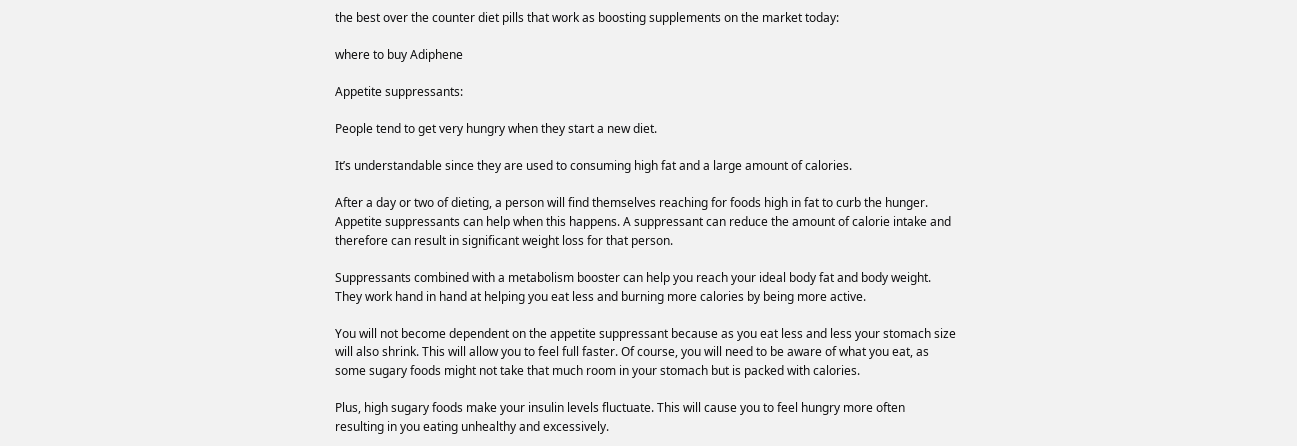the best over the counter diet pills that work as boosting supplements on the market today:

where to buy Adiphene

Appetite suppressants:

People tend to get very hungry when they start a new diet.

It’s understandable since they are used to consuming high fat and a large amount of calories.

After a day or two of dieting, a person will find themselves reaching for foods high in fat to curb the hunger. Appetite suppressants can help when this happens. A suppressant can reduce the amount of calorie intake and therefore can result in significant weight loss for that person.

Suppressants combined with a metabolism booster can help you reach your ideal body fat and body weight. They work hand in hand at helping you eat less and burning more calories by being more active.

You will not become dependent on the appetite suppressant because as you eat less and less your stomach size will also shrink. This will allow you to feel full faster. Of course, you will need to be aware of what you eat, as some sugary foods might not take that much room in your stomach but is packed with calories.

Plus, high sugary foods make your insulin levels fluctuate. This will cause you to feel hungry more often resulting in you eating unhealthy and excessively.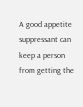A good appetite suppressant can keep a person from getting the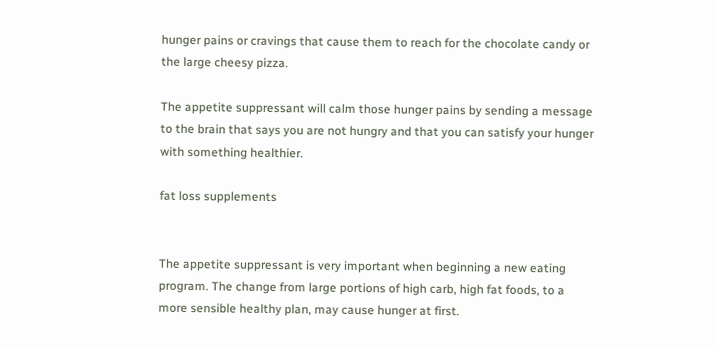hunger pains or cravings that cause them to reach for the chocolate candy or the large cheesy pizza.

The appetite suppressant will calm those hunger pains by sending a message to the brain that says you are not hungry and that you can satisfy your hunger with something healthier.

fat loss supplements


The appetite suppressant is very important when beginning a new eating program. The change from large portions of high carb, high fat foods, to a more sensible healthy plan, may cause hunger at first.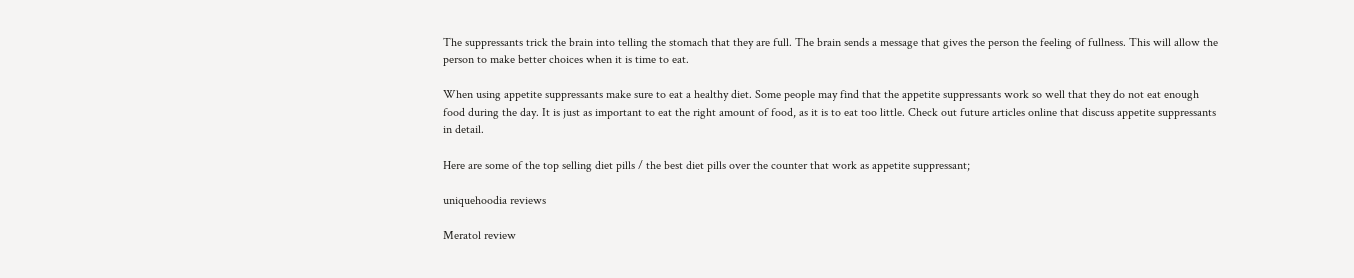The suppressants trick the brain into telling the stomach that they are full. The brain sends a message that gives the person the feeling of fullness. This will allow the person to make better choices when it is time to eat.

When using appetite suppressants make sure to eat a healthy diet. Some people may find that the appetite suppressants work so well that they do not eat enough food during the day. It is just as important to eat the right amount of food, as it is to eat too little. Check out future articles online that discuss appetite suppressants in detail.

Here are some of the top selling diet pills / the best diet pills over the counter that work as appetite suppressant;

uniquehoodia reviews

Meratol review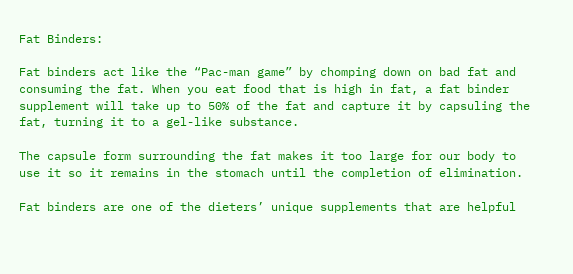Fat Binders:

Fat binders act like the “Pac-man game” by chomping down on bad fat and consuming the fat. When you eat food that is high in fat, a fat binder supplement will take up to 50% of the fat and capture it by capsuling the fat, turning it to a gel-like substance.

The capsule form surrounding the fat makes it too large for our body to use it so it remains in the stomach until the completion of elimination.

Fat binders are one of the dieters’ unique supplements that are helpful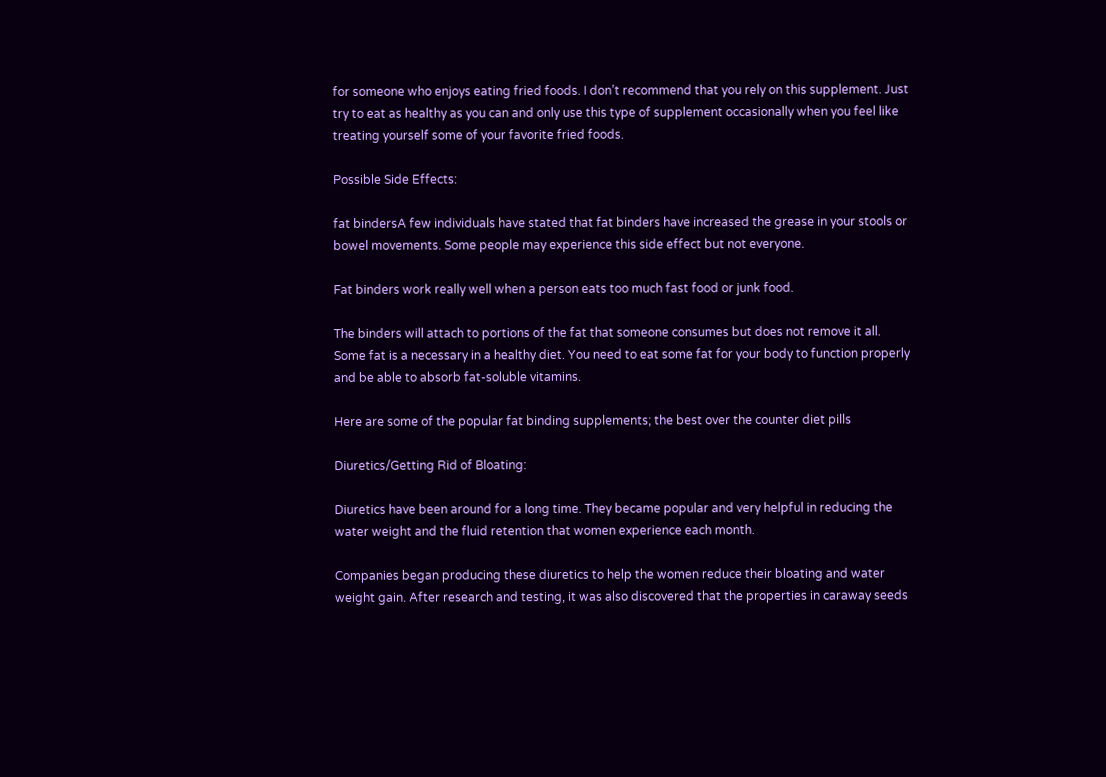for someone who enjoys eating fried foods. I don’t recommend that you rely on this supplement. Just try to eat as healthy as you can and only use this type of supplement occasionally when you feel like treating yourself some of your favorite fried foods.

Possible Side Effects:

fat bindersA few individuals have stated that fat binders have increased the grease in your stools or bowel movements. Some people may experience this side effect but not everyone.

Fat binders work really well when a person eats too much fast food or junk food.

The binders will attach to portions of the fat that someone consumes but does not remove it all. Some fat is a necessary in a healthy diet. You need to eat some fat for your body to function properly and be able to absorb fat-soluble vitamins.

Here are some of the popular fat binding supplements; the best over the counter diet pills

Diuretics/Getting Rid of Bloating:

Diuretics have been around for a long time. They became popular and very helpful in reducing the water weight and the fluid retention that women experience each month.

Companies began producing these diuretics to help the women reduce their bloating and water weight gain. After research and testing, it was also discovered that the properties in caraway seeds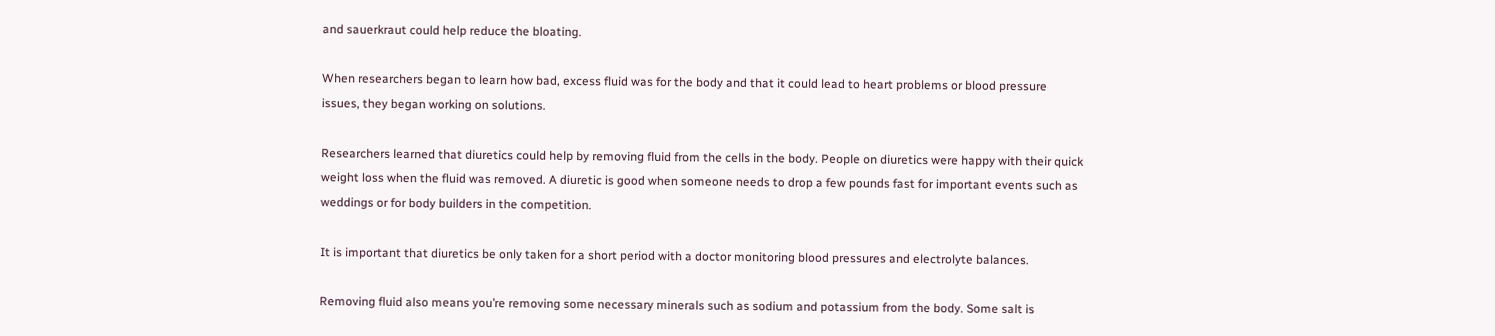and sauerkraut could help reduce the bloating.

When researchers began to learn how bad, excess fluid was for the body and that it could lead to heart problems or blood pressure issues, they began working on solutions.

Researchers learned that diuretics could help by removing fluid from the cells in the body. People on diuretics were happy with their quick weight loss when the fluid was removed. A diuretic is good when someone needs to drop a few pounds fast for important events such as weddings or for body builders in the competition.

It is important that diuretics be only taken for a short period with a doctor monitoring blood pressures and electrolyte balances.

Removing fluid also means you’re removing some necessary minerals such as sodium and potassium from the body. Some salt is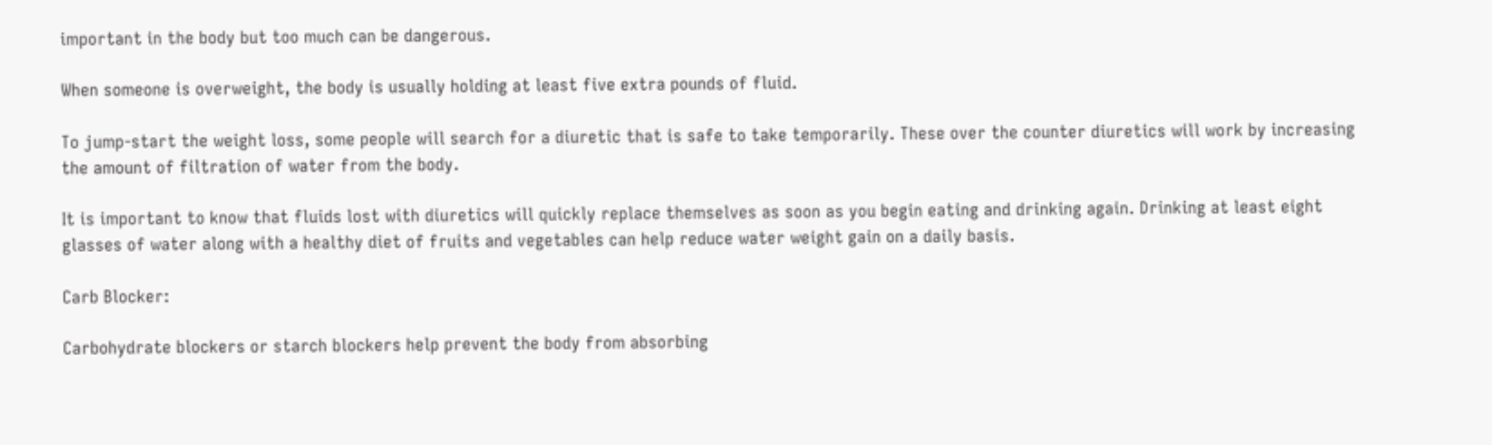important in the body but too much can be dangerous.

When someone is overweight, the body is usually holding at least five extra pounds of fluid.

To jump-start the weight loss, some people will search for a diuretic that is safe to take temporarily. These over the counter diuretics will work by increasing the amount of filtration of water from the body.

It is important to know that fluids lost with diuretics will quickly replace themselves as soon as you begin eating and drinking again. Drinking at least eight glasses of water along with a healthy diet of fruits and vegetables can help reduce water weight gain on a daily basis.

Carb Blocker:

Carbohydrate blockers or starch blockers help prevent the body from absorbing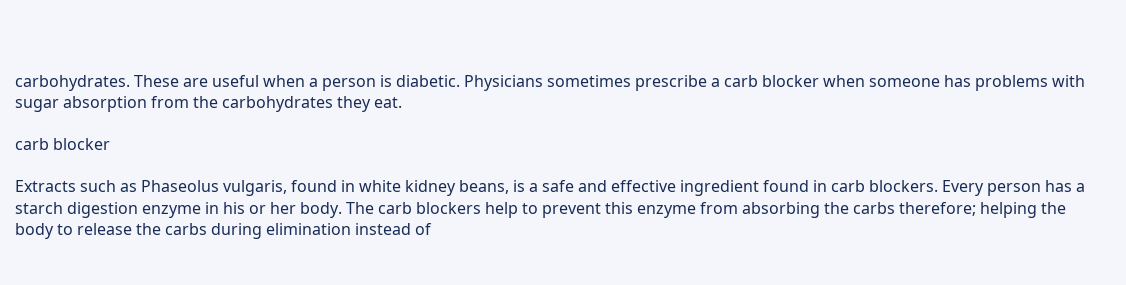carbohydrates. These are useful when a person is diabetic. Physicians sometimes prescribe a carb blocker when someone has problems with sugar absorption from the carbohydrates they eat.

carb blocker

Extracts such as Phaseolus vulgaris, found in white kidney beans, is a safe and effective ingredient found in carb blockers. Every person has a starch digestion enzyme in his or her body. The carb blockers help to prevent this enzyme from absorbing the carbs therefore; helping the body to release the carbs during elimination instead of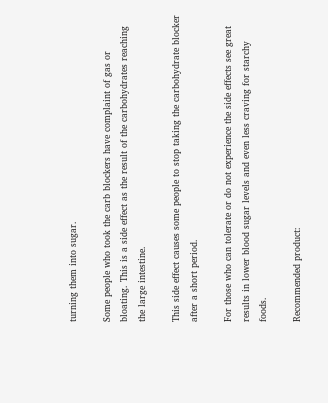turning them into sugar.

Some people who took the carb blockers have complaint of gas or bloating. This is a side effect as the result of the carbohydrates reaching the large intestine.

This side effect causes some people to stop taking the carbohydrate blocker after a short period.

For those who can tolerate or do not experience the side effects see great results in lower blood sugar levels and even less craving for starchy foods.

Recommended product: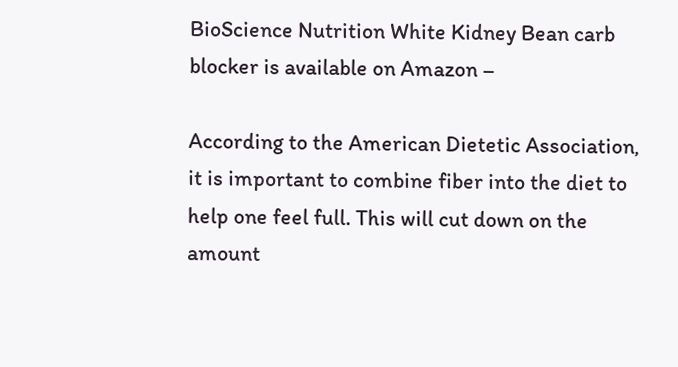BioScience Nutrition White Kidney Bean carb blocker is available on Amazon –

According to the American Dietetic Association, it is important to combine fiber into the diet to help one feel full. This will cut down on the amount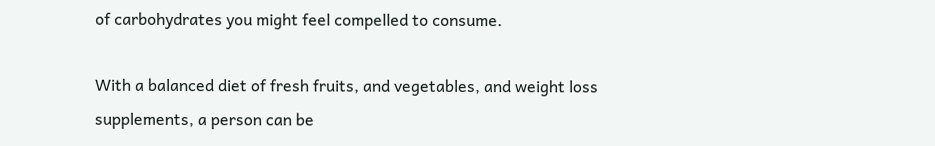of carbohydrates you might feel compelled to consume.

With a balanced diet of fresh fruits, and vegetables, and weight loss supplements, a person can be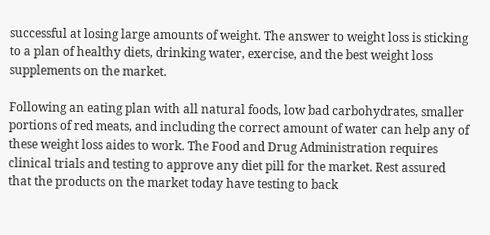successful at losing large amounts of weight. The answer to weight loss is sticking to a plan of healthy diets, drinking water, exercise, and the best weight loss supplements on the market.

Following an eating plan with all natural foods, low bad carbohydrates, smaller portions of red meats, and including the correct amount of water can help any of these weight loss aides to work. The Food and Drug Administration requires clinical trials and testing to approve any diet pill for the market. Rest assured that the products on the market today have testing to back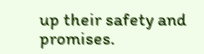up their safety and promises.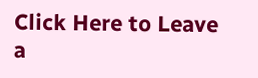Click Here to Leave a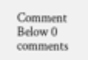Comment Below 0 comments